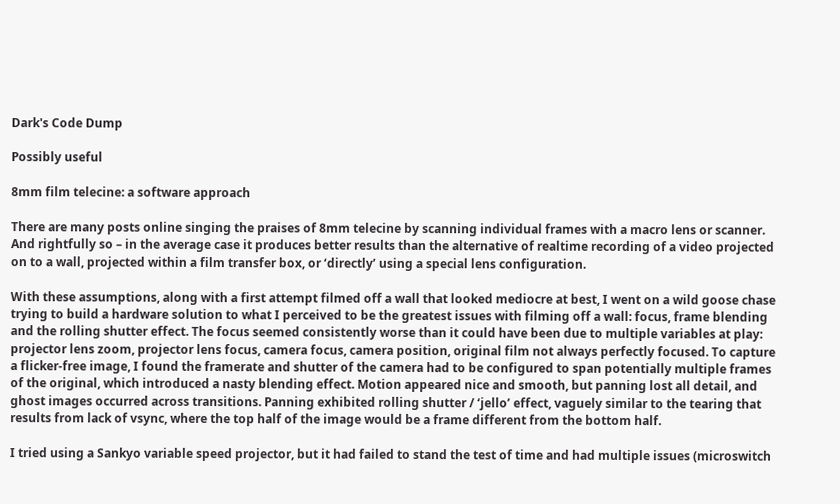Dark's Code Dump

Possibly useful

8mm film telecine: a software approach

There are many posts online singing the praises of 8mm telecine by scanning individual frames with a macro lens or scanner. And rightfully so – in the average case it produces better results than the alternative of realtime recording of a video projected on to a wall, projected within a film transfer box, or ‘directly’ using a special lens configuration.

With these assumptions, along with a first attempt filmed off a wall that looked mediocre at best, I went on a wild goose chase trying to build a hardware solution to what I perceived to be the greatest issues with filming off a wall: focus, frame blending and the rolling shutter effect. The focus seemed consistently worse than it could have been due to multiple variables at play: projector lens zoom, projector lens focus, camera focus, camera position, original film not always perfectly focused. To capture a flicker-free image, I found the framerate and shutter of the camera had to be configured to span potentially multiple frames of the original, which introduced a nasty blending effect. Motion appeared nice and smooth, but panning lost all detail, and ghost images occurred across transitions. Panning exhibited rolling shutter / ‘jello’ effect, vaguely similar to the tearing that results from lack of vsync, where the top half of the image would be a frame different from the bottom half.

I tried using a Sankyo variable speed projector, but it had failed to stand the test of time and had multiple issues (microswitch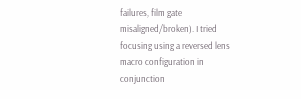failures, film gate misaligned/broken). I tried focusing using a reversed lens macro configuration in conjunction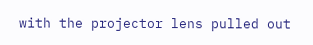with the projector lens pulled out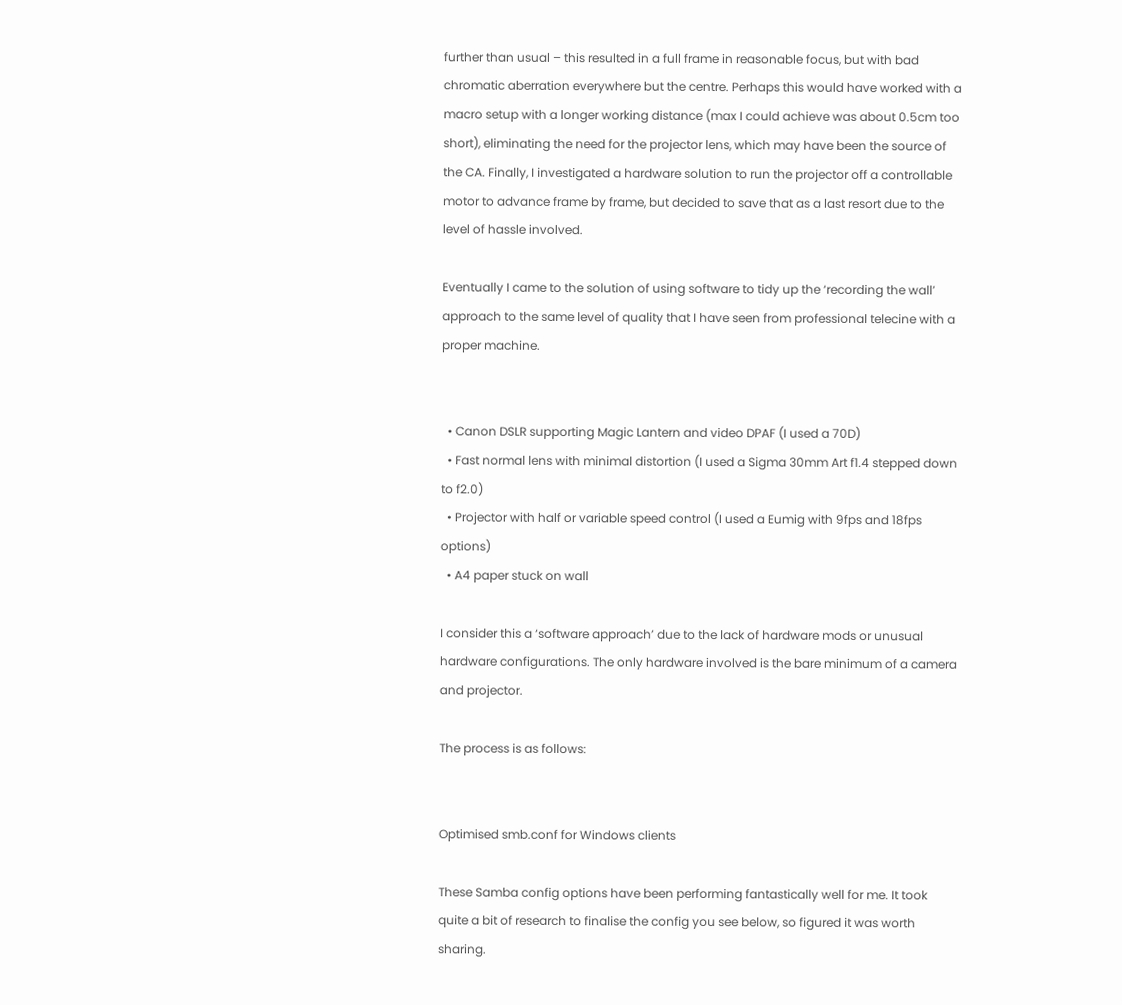further than usual – this resulted in a full frame in reasonable focus, but with bad chromatic aberration everywhere but the centre. Perhaps this would have worked with a macro setup with a longer working distance (max I could achieve was about 0.5cm too short), eliminating the need for the projector lens, which may have been the source of the CA. Finally, I investigated a hardware solution to run the projector off a controllable motor to advance frame by frame, but decided to save that as a last resort due to the level of hassle involved.

Eventually I came to the solution of using software to tidy up the ‘recording the wall’ approach to the same level of quality that I have seen from professional telecine with a proper machine.


  • Canon DSLR supporting Magic Lantern and video DPAF (I used a 70D)
  • Fast normal lens with minimal distortion (I used a Sigma 30mm Art f1.4 stepped down to f2.0)
  • Projector with half or variable speed control (I used a Eumig with 9fps and 18fps options)
  • A4 paper stuck on wall

I consider this a ‘software approach’ due to the lack of hardware mods or unusual hardware configurations. The only hardware involved is the bare minimum of a camera and projector.

The process is as follows:


Optimised smb.conf for Windows clients

These Samba config options have been performing fantastically well for me. It took quite a bit of research to finalise the config you see below, so figured it was worth sharing.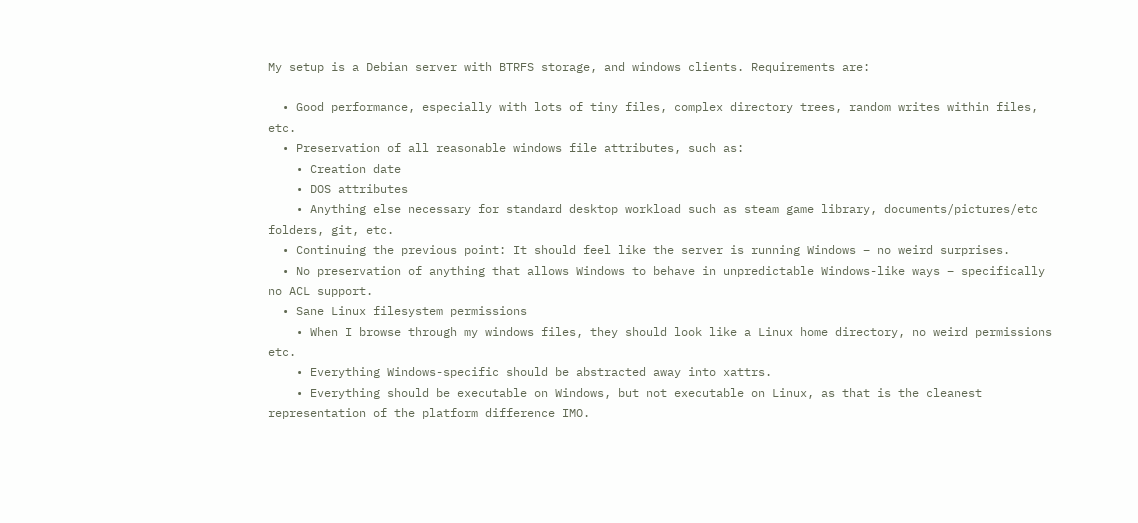My setup is a Debian server with BTRFS storage, and windows clients. Requirements are:

  • Good performance, especially with lots of tiny files, complex directory trees, random writes within files, etc.
  • Preservation of all reasonable windows file attributes, such as:
    • Creation date
    • DOS attributes
    • Anything else necessary for standard desktop workload such as steam game library, documents/pictures/etc folders, git, etc.
  • Continuing the previous point: It should feel like the server is running Windows – no weird surprises.
  • No preservation of anything that allows Windows to behave in unpredictable Windows-like ways – specifically no ACL support.
  • Sane Linux filesystem permissions
    • When I browse through my windows files, they should look like a Linux home directory, no weird permissions etc.
    • Everything Windows-specific should be abstracted away into xattrs.
    • Everything should be executable on Windows, but not executable on Linux, as that is the cleanest representation of the platform difference IMO.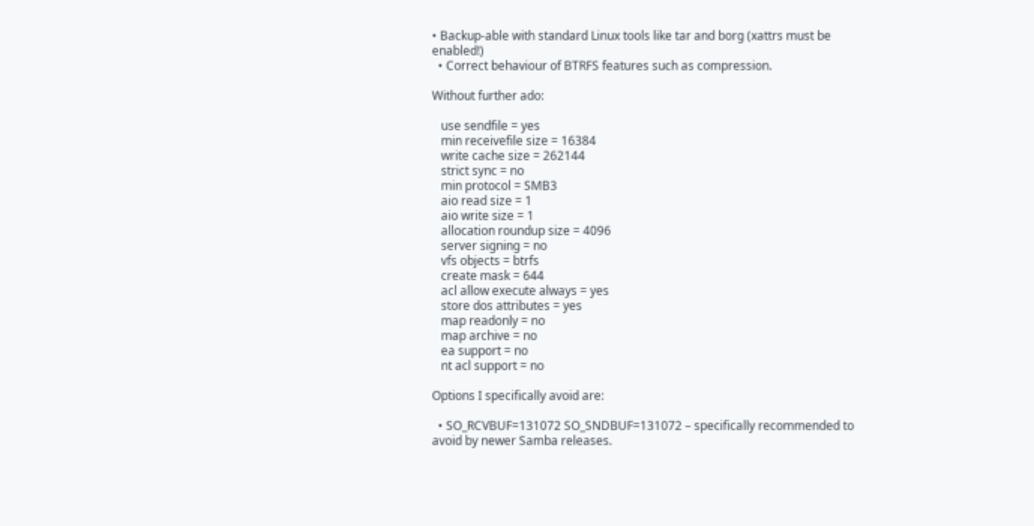• Backup-able with standard Linux tools like tar and borg (xattrs must be enabled!)
  • Correct behaviour of BTRFS features such as compression.

Without further ado:

   use sendfile = yes
   min receivefile size = 16384
   write cache size = 262144
   strict sync = no
   min protocol = SMB3
   aio read size = 1
   aio write size = 1
   allocation roundup size = 4096
   server signing = no
   vfs objects = btrfs
   create mask = 644
   acl allow execute always = yes
   store dos attributes = yes
   map readonly = no
   map archive = no
   ea support = no
   nt acl support = no

Options I specifically avoid are:

  • SO_RCVBUF=131072 SO_SNDBUF=131072 – specifically recommended to avoid by newer Samba releases.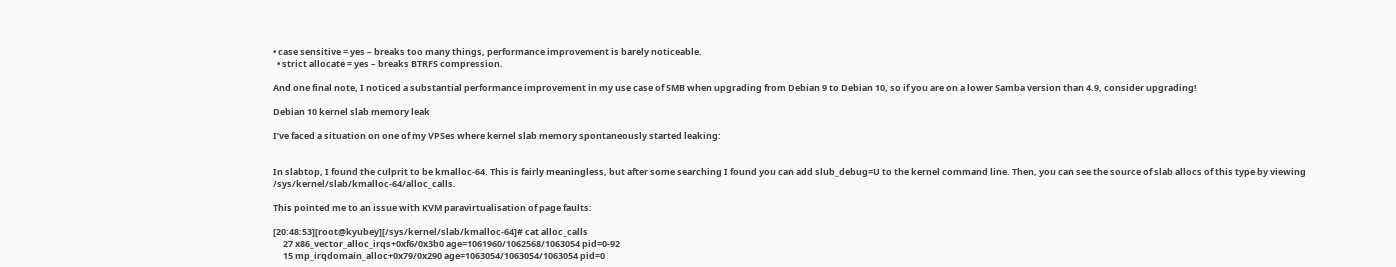• case sensitive = yes – breaks too many things, performance improvement is barely noticeable.
  • strict allocate = yes – breaks BTRFS compression.

And one final note, I noticed a substantial performance improvement in my use case of SMB when upgrading from Debian 9 to Debian 10, so if you are on a lower Samba version than 4.9, consider upgrading!

Debian 10 kernel slab memory leak

I’ve faced a situation on one of my VPSes where kernel slab memory spontaneously started leaking:


In slabtop, I found the culprit to be kmalloc-64. This is fairly meaningless, but after some searching I found you can add slub_debug=U to the kernel command line. Then, you can see the source of slab allocs of this type by viewing /sys/kernel/slab/kmalloc-64/alloc_calls.

This pointed me to an issue with KVM paravirtualisation of page faults:

[20:48:53][root@kyubey][/sys/kernel/slab/kmalloc-64]# cat alloc_calls
     27 x86_vector_alloc_irqs+0xf6/0x3b0 age=1061960/1062568/1063054 pid=0-92
     15 mp_irqdomain_alloc+0x79/0x290 age=1063054/1063054/1063054 pid=0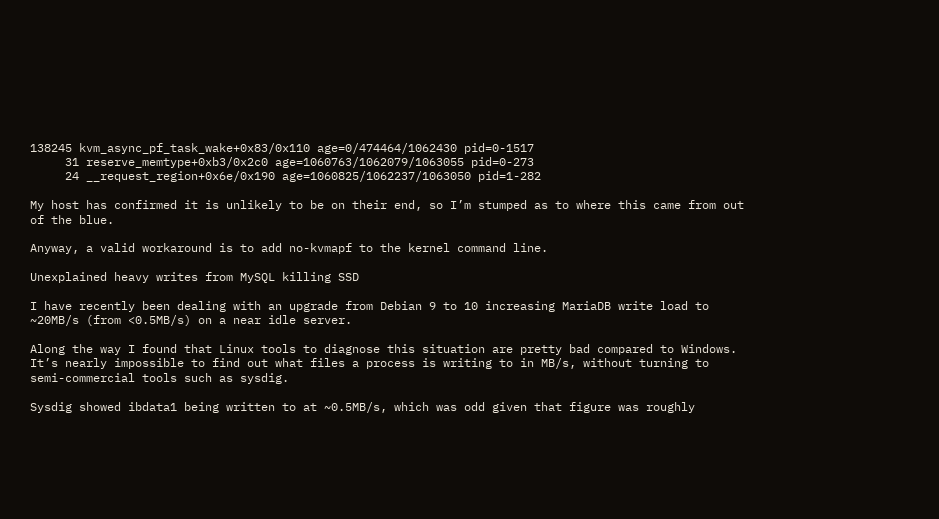138245 kvm_async_pf_task_wake+0x83/0x110 age=0/474464/1062430 pid=0-1517
     31 reserve_memtype+0xb3/0x2c0 age=1060763/1062079/1063055 pid=0-273
     24 __request_region+0x6e/0x190 age=1060825/1062237/1063050 pid=1-282

My host has confirmed it is unlikely to be on their end, so I’m stumped as to where this came from out of the blue.

Anyway, a valid workaround is to add no-kvmapf to the kernel command line.

Unexplained heavy writes from MySQL killing SSD

I have recently been dealing with an upgrade from Debian 9 to 10 increasing MariaDB write load to ~20MB/s (from <0.5MB/s) on a near idle server.

Along the way I found that Linux tools to diagnose this situation are pretty bad compared to Windows. It’s nearly impossible to find out what files a process is writing to in MB/s, without turning to semi-commercial tools such as sysdig.

Sysdig showed ibdata1 being written to at ~0.5MB/s, which was odd given that figure was roughly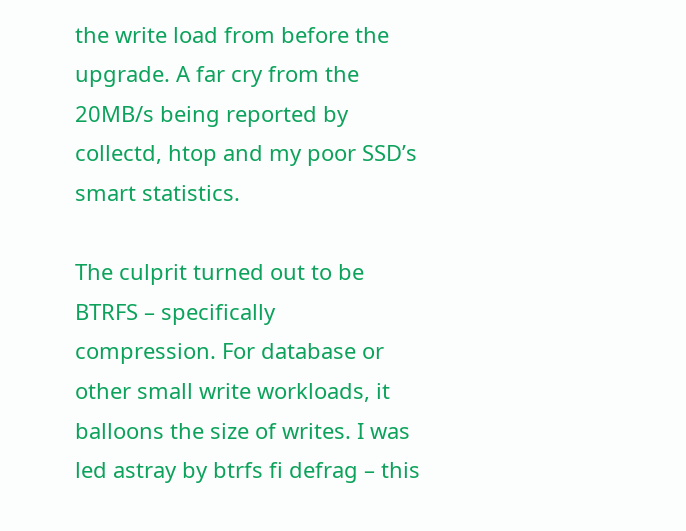the write load from before the upgrade. A far cry from the 20MB/s being reported by collectd, htop and my poor SSD’s smart statistics.

The culprit turned out to be BTRFS – specifically compression. For database or other small write workloads, it balloons the size of writes. I was led astray by btrfs fi defrag – this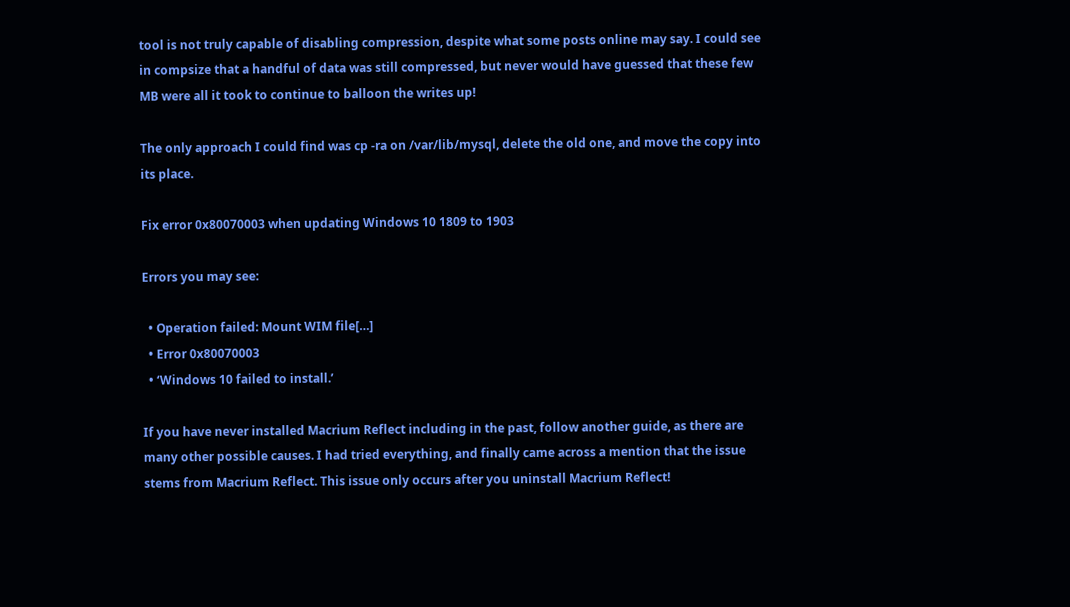tool is not truly capable of disabling compression, despite what some posts online may say. I could see in compsize that a handful of data was still compressed, but never would have guessed that these few MB were all it took to continue to balloon the writes up!

The only approach I could find was cp -ra on /var/lib/mysql, delete the old one, and move the copy into its place.

Fix error 0x80070003 when updating Windows 10 1809 to 1903

Errors you may see:

  • Operation failed: Mount WIM file[…]
  • Error 0x80070003
  • ‘Windows 10 failed to install.’

If you have never installed Macrium Reflect including in the past, follow another guide, as there are many other possible causes. I had tried everything, and finally came across a mention that the issue stems from Macrium Reflect. This issue only occurs after you uninstall Macrium Reflect!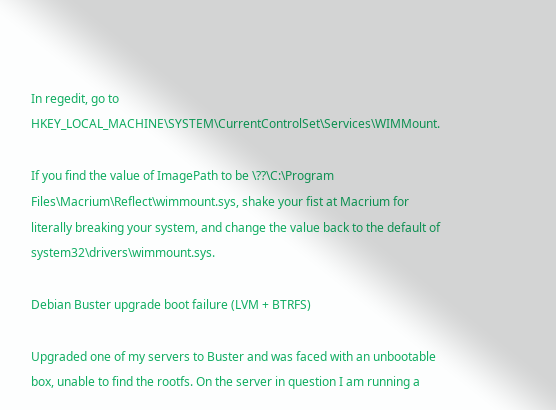In regedit, go to HKEY_LOCAL_MACHINE\SYSTEM\CurrentControlSet\Services\WIMMount.

If you find the value of ImagePath to be \??\C:\Program Files\Macrium\Reflect\wimmount.sys, shake your fist at Macrium for literally breaking your system, and change the value back to the default of system32\drivers\wimmount.sys.

Debian Buster upgrade boot failure (LVM + BTRFS)

Upgraded one of my servers to Buster and was faced with an unbootable box, unable to find the rootfs. On the server in question I am running a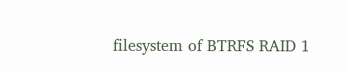filesystem of BTRFS RAID 1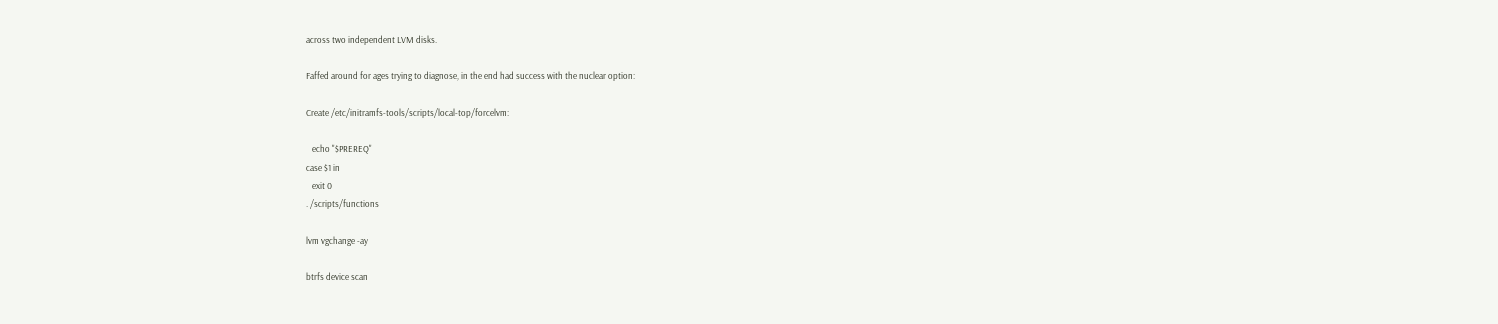across two independent LVM disks.

Faffed around for ages trying to diagnose, in the end had success with the nuclear option:

Create /etc/initramfs-tools/scripts/local-top/forcelvm:

   echo "$PREREQ"
case $1 in
   exit 0
. /scripts/functions

lvm vgchange -ay

btrfs device scan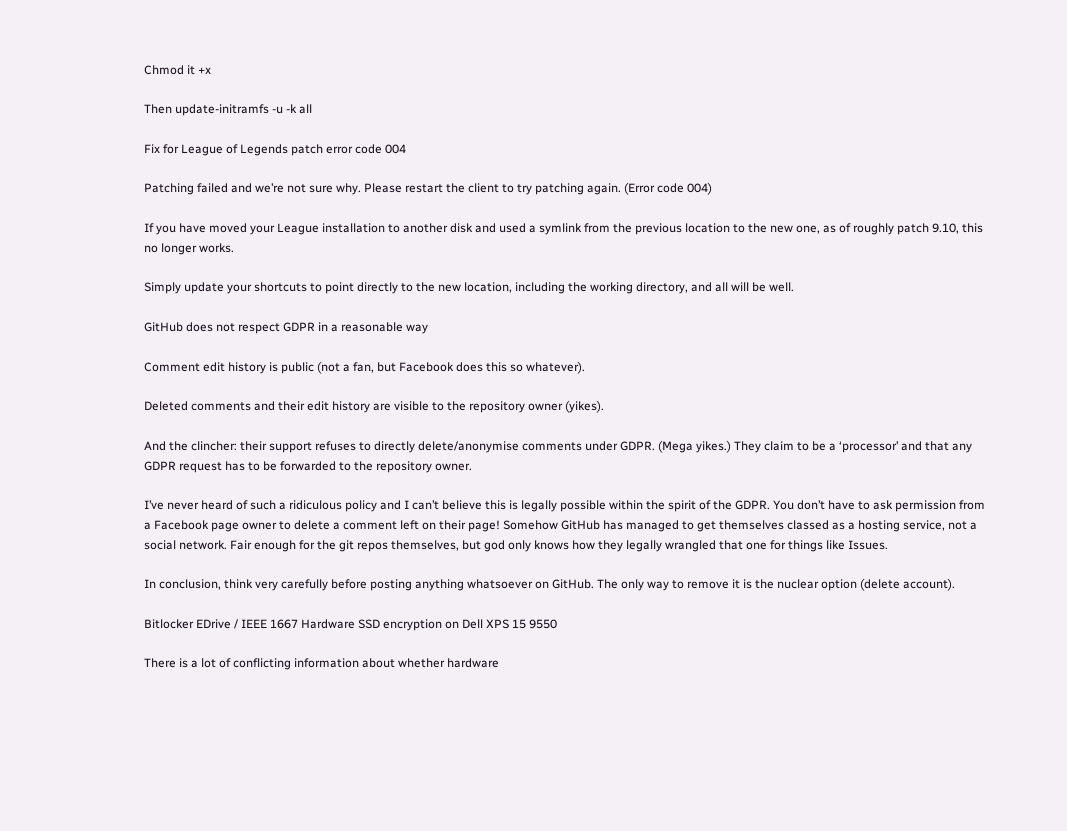Chmod it +x

Then update-initramfs -u -k all

Fix for League of Legends patch error code 004

Patching failed and we’re not sure why. Please restart the client to try patching again. (Error code 004)

If you have moved your League installation to another disk and used a symlink from the previous location to the new one, as of roughly patch 9.10, this no longer works.

Simply update your shortcuts to point directly to the new location, including the working directory, and all will be well.

GitHub does not respect GDPR in a reasonable way

Comment edit history is public (not a fan, but Facebook does this so whatever).

Deleted comments and their edit history are visible to the repository owner (yikes).

And the clincher: their support refuses to directly delete/anonymise comments under GDPR. (Mega yikes.) They claim to be a ‘processor’ and that any GDPR request has to be forwarded to the repository owner.

I’ve never heard of such a ridiculous policy and I can’t believe this is legally possible within the spirit of the GDPR. You don’t have to ask permission from a Facebook page owner to delete a comment left on their page! Somehow GitHub has managed to get themselves classed as a hosting service, not a social network. Fair enough for the git repos themselves, but god only knows how they legally wrangled that one for things like Issues.

In conclusion, think very carefully before posting anything whatsoever on GitHub. The only way to remove it is the nuclear option (delete account).

Bitlocker EDrive / IEEE 1667 Hardware SSD encryption on Dell XPS 15 9550

There is a lot of conflicting information about whether hardware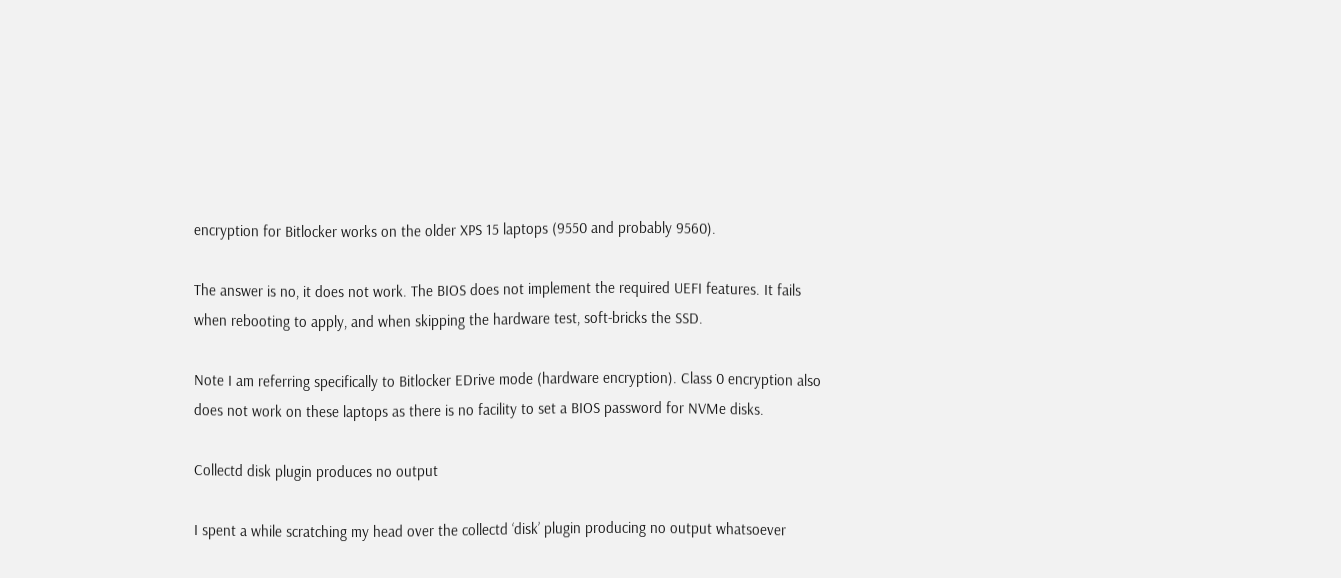encryption for Bitlocker works on the older XPS 15 laptops (9550 and probably 9560).

The answer is no, it does not work. The BIOS does not implement the required UEFI features. It fails when rebooting to apply, and when skipping the hardware test, soft-bricks the SSD.

Note I am referring specifically to Bitlocker EDrive mode (hardware encryption). Class 0 encryption also does not work on these laptops as there is no facility to set a BIOS password for NVMe disks.

Collectd disk plugin produces no output

I spent a while scratching my head over the collectd ‘disk’ plugin producing no output whatsoever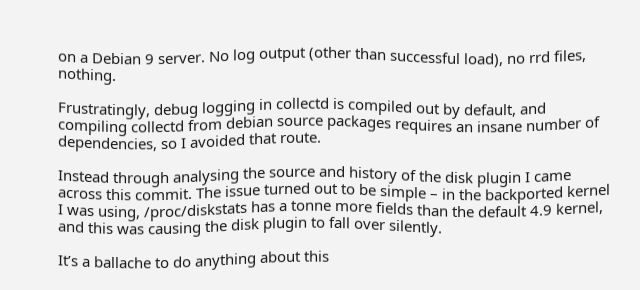on a Debian 9 server. No log output (other than successful load), no rrd files, nothing.

Frustratingly, debug logging in collectd is compiled out by default, and compiling collectd from debian source packages requires an insane number of dependencies, so I avoided that route.

Instead through analysing the source and history of the disk plugin I came across this commit. The issue turned out to be simple – in the backported kernel I was using, /proc/diskstats has a tonne more fields than the default 4.9 kernel, and this was causing the disk plugin to fall over silently.

It’s a ballache to do anything about this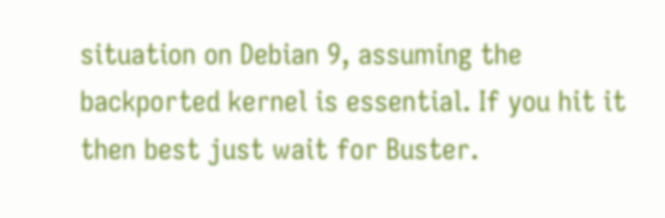situation on Debian 9, assuming the backported kernel is essential. If you hit it then best just wait for Buster.